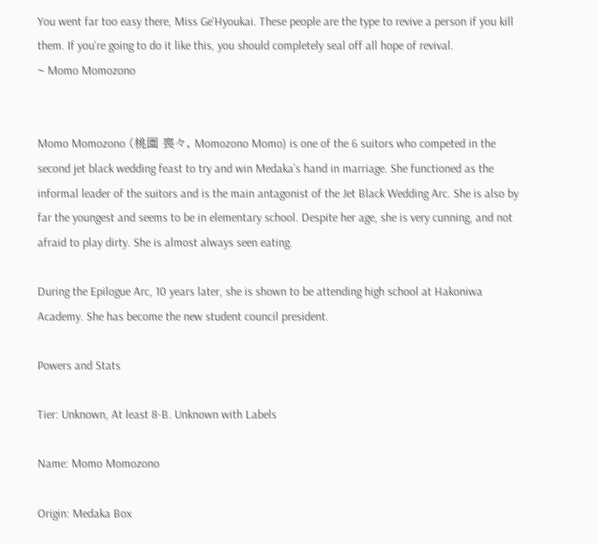You went far too easy there, Miss Ge'Hyoukai. These people are the type to revive a person if you kill them. If you're going to do it like this, you should completely seal off all hope of revival.
~ Momo Momozono


Momo Momozono (桃園 喪々, Momozono Momo) is one of the 6 suitors who competed in the second jet black wedding feast to try and win Medaka’s hand in marriage. She functioned as the informal leader of the suitors and is the main antagonist of the Jet Black Wedding Arc. She is also by far the youngest and seems to be in elementary school. Despite her age, she is very cunning, and not afraid to play dirty. She is almost always seen eating.

During the Epilogue Arc, 10 years later, she is shown to be attending high school at Hakoniwa Academy. She has become the new student council president.

Powers and Stats

Tier: Unknown, At least 8-B. Unknown with Labels

Name: Momo Momozono

Origin: Medaka Box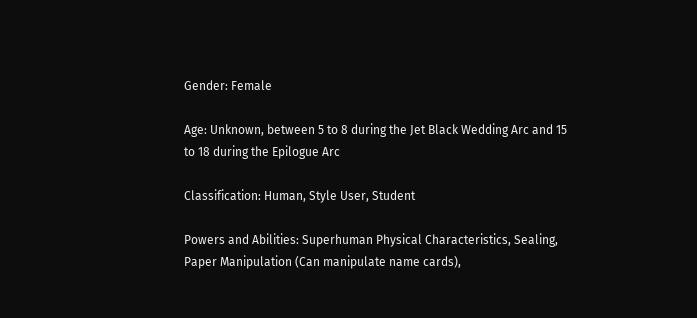Gender: Female

Age: Unknown, between 5 to 8 during the Jet Black Wedding Arc and 15 to 18 during the Epilogue Arc

Classification: Human, Style User, Student

Powers and Abilities: Superhuman Physical Characteristics, Sealing, Paper Manipulation (Can manipulate name cards),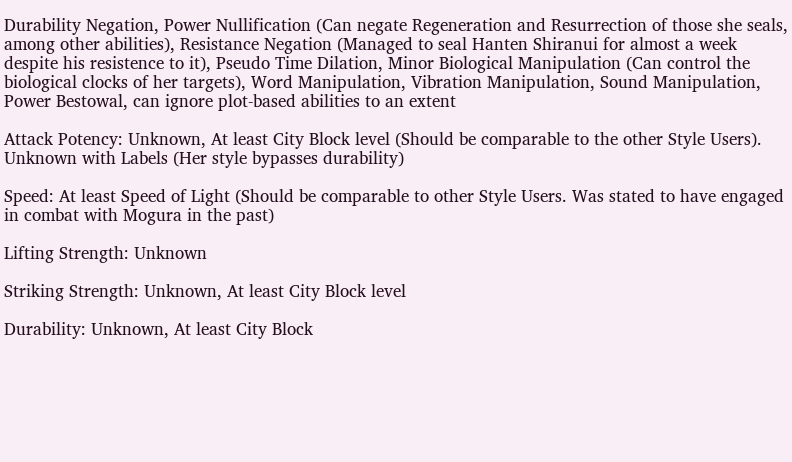Durability Negation, Power Nullification (Can negate Regeneration and Resurrection of those she seals, among other abilities), Resistance Negation (Managed to seal Hanten Shiranui for almost a week despite his resistence to it), Pseudo Time Dilation, Minor Biological Manipulation (Can control the biological clocks of her targets), Word Manipulation, Vibration Manipulation, Sound Manipulation, Power Bestowal, can ignore plot-based abilities to an extent

Attack Potency: Unknown, At least City Block level (Should be comparable to the other Style Users). Unknown with Labels (Her style bypasses durability)

Speed: At least Speed of Light (Should be comparable to other Style Users. Was stated to have engaged in combat with Mogura in the past)

Lifting Strength: Unknown

Striking Strength: Unknown, At least City Block level

Durability: Unknown, At least City Block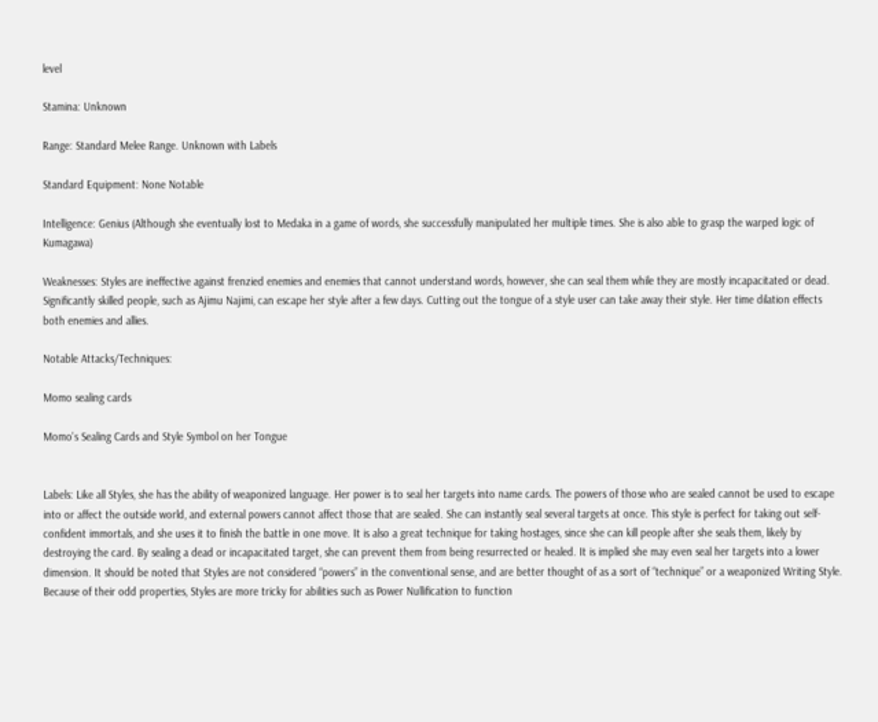level

Stamina: Unknown

Range: Standard Melee Range. Unknown with Labels

Standard Equipment: None Notable

Intelligence: Genius (Although she eventually lost to Medaka in a game of words, she successfully manipulated her multiple times. She is also able to grasp the warped logic of Kumagawa)

Weaknesses: Styles are ineffective against frenzied enemies and enemies that cannot understand words, however, she can seal them while they are mostly incapacitated or dead. Significantly skilled people, such as Ajimu Najimi, can escape her style after a few days. Cutting out the tongue of a style user can take away their style. Her time dilation effects both enemies and allies.

Notable Attacks/Techniques:

Momo sealing cards

Momo's Sealing Cards and Style Symbol on her Tongue


Labels: Like all Styles, she has the ability of weaponized language. Her power is to seal her targets into name cards. The powers of those who are sealed cannot be used to escape into or affect the outside world, and external powers cannot affect those that are sealed. She can instantly seal several targets at once. This style is perfect for taking out self-confident immortals, and she uses it to finish the battle in one move. It is also a great technique for taking hostages, since she can kill people after she seals them, likely by destroying the card. By sealing a dead or incapacitated target, she can prevent them from being resurrected or healed. It is implied she may even seal her targets into a lower dimension. It should be noted that Styles are not considered “powers” in the conventional sense, and are better thought of as a sort of “technique” or a weaponized Writing Style. Because of their odd properties, Styles are more tricky for abilities such as Power Nullification to function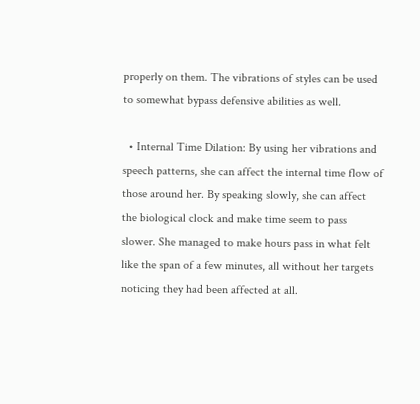properly on them. The vibrations of styles can be used to somewhat bypass defensive abilities as well.

  • Internal Time Dilation: By using her vibrations and speech patterns, she can affect the internal time flow of those around her. By speaking slowly, she can affect the biological clock and make time seem to pass slower. She managed to make hours pass in what felt like the span of a few minutes, all without her targets noticing they had been affected at all.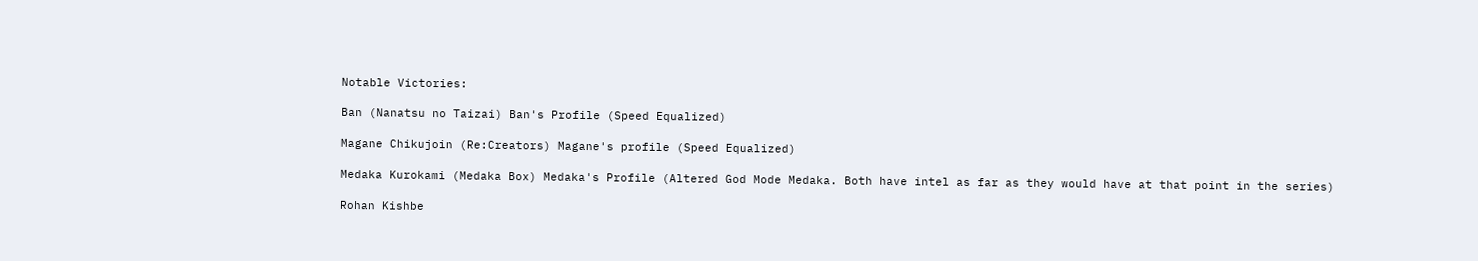Notable Victories:

Ban (Nanatsu no Taizai) Ban's Profile (Speed Equalized)

Magane Chikujoin (Re:Creators) Magane's profile (Speed Equalized)

Medaka Kurokami (Medaka Box) Medaka's Profile (Altered God Mode Medaka. Both have intel as far as they would have at that point in the series)

Rohan Kishbe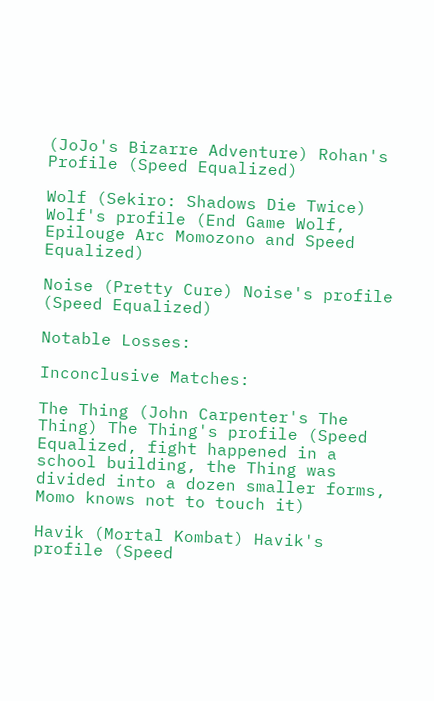(JoJo's Bizarre Adventure) Rohan's Profile (Speed Equalized)

Wolf (Sekiro: Shadows Die Twice) Wolf's profile (End Game Wolf, Epilouge Arc Momozono and Speed Equalized)

Noise (Pretty Cure) Noise's profile (Speed Equalized)

Notable Losses:

Inconclusive Matches:

The Thing (John Carpenter's The Thing) The Thing's profile (Speed Equalized, fight happened in a school building, the Thing was divided into a dozen smaller forms, Momo knows not to touch it)

Havik (Mortal Kombat) Havik's profile (Speed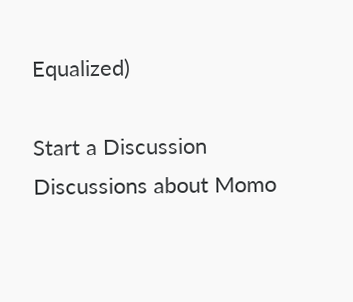Equalized)

Start a Discussion Discussions about Momo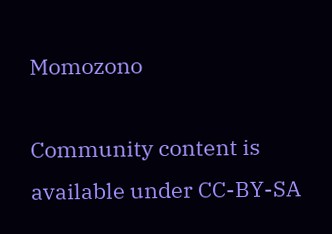Momozono

Community content is available under CC-BY-SA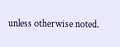unless otherwise noted.